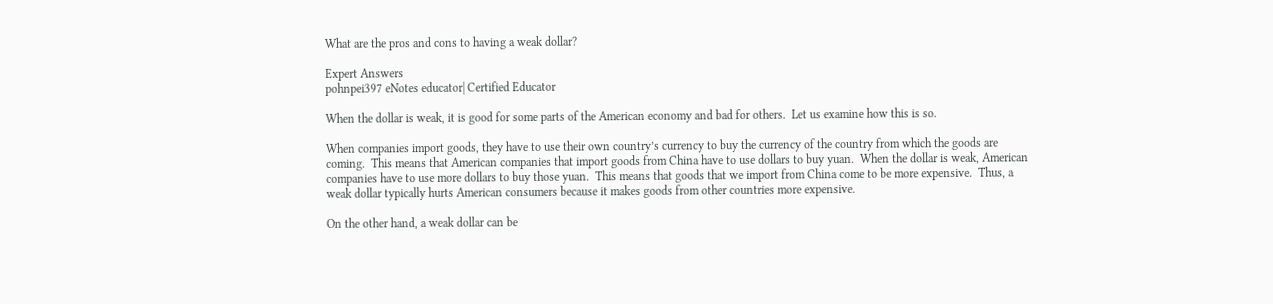What are the pros and cons to having a weak dollar?

Expert Answers
pohnpei397 eNotes educator| Certified Educator

When the dollar is weak, it is good for some parts of the American economy and bad for others.  Let us examine how this is so.

When companies import goods, they have to use their own country’s currency to buy the currency of the country from which the goods are coming.  This means that American companies that import goods from China have to use dollars to buy yuan.  When the dollar is weak, American companies have to use more dollars to buy those yuan.  This means that goods that we import from China come to be more expensive.  Thus, a weak dollar typically hurts American consumers because it makes goods from other countries more expensive.

On the other hand, a weak dollar can be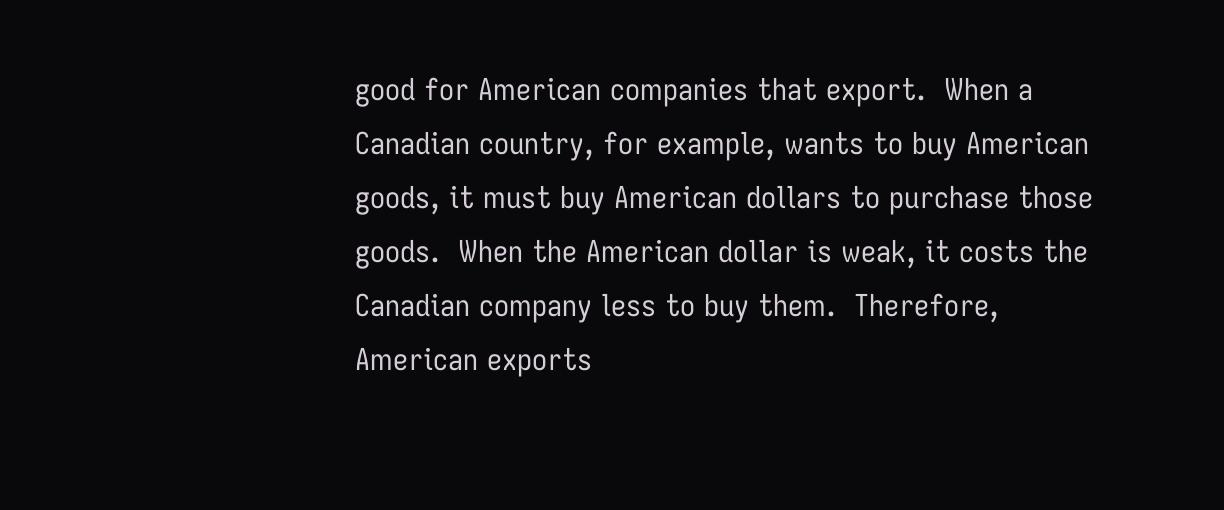good for American companies that export.  When a Canadian country, for example, wants to buy American goods, it must buy American dollars to purchase those goods.  When the American dollar is weak, it costs the Canadian company less to buy them.  Therefore, American exports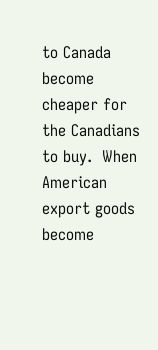to Canada become cheaper for the Canadians to buy.  When American export goods become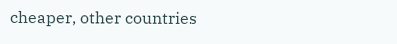cheaper, other countries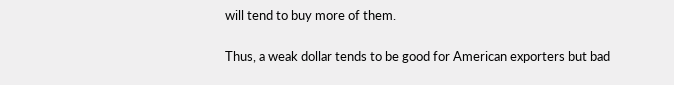will tend to buy more of them.

Thus, a weak dollar tends to be good for American exporters but bad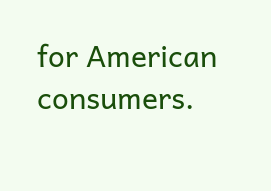for American consumers.